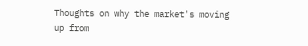Thoughts on why the market's moving up from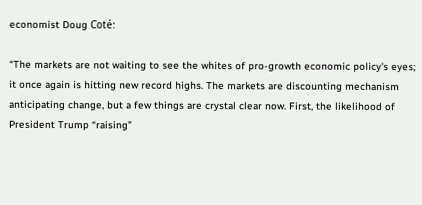economist Doug Coté:

“The markets are not waiting to see the whites of pro-growth economic policy's eyes; it once again is hitting new record highs. The markets are discounting mechanism anticipating change, but a few things are crystal clear now. First, the likelihood of President Trump “raising”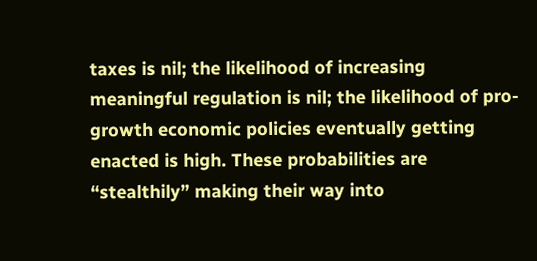taxes is nil; the likelihood of increasing meaningful regulation is nil; the likelihood of pro-growth economic policies eventually getting enacted is high. These probabilities are “stealthily” making their way into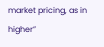market pricing, as in higher”